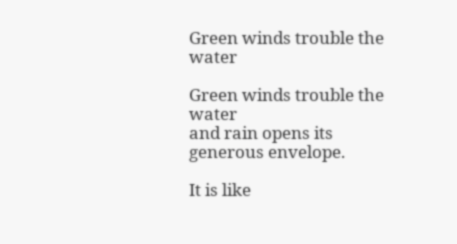Green winds trouble the water

Green winds trouble the water
and rain opens its generous envelope.

It is like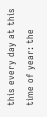this every day at this
time of year: the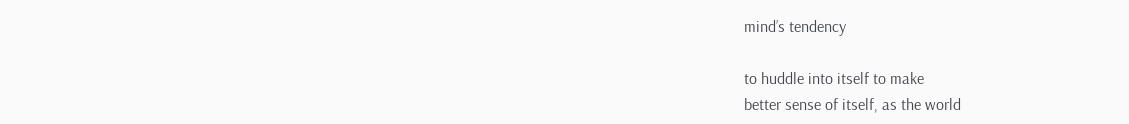mind’s tendency

to huddle into itself to make
better sense of itself, as the world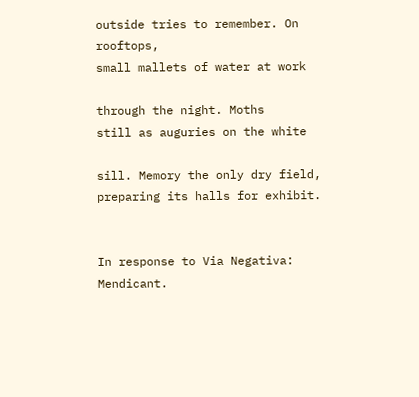outside tries to remember. On rooftops,
small mallets of water at work

through the night. Moths
still as auguries on the white

sill. Memory the only dry field,
preparing its halls for exhibit.


In response to Via Negativa: Mendicant.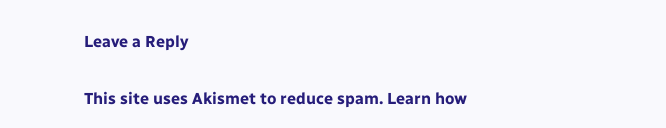Leave a Reply

This site uses Akismet to reduce spam. Learn how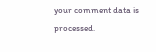your comment data is processed.